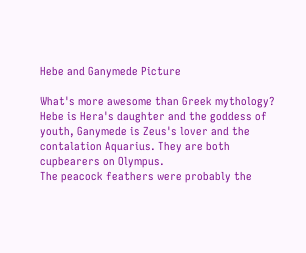Hebe and Ganymede Picture

What's more awesome than Greek mythology?
Hebe is Hera's daughter and the goddess of youth, Ganymede is Zeus's lover and the contalation Aquarius. They are both cupbearers on Olympus.
The peacock feathers were probably the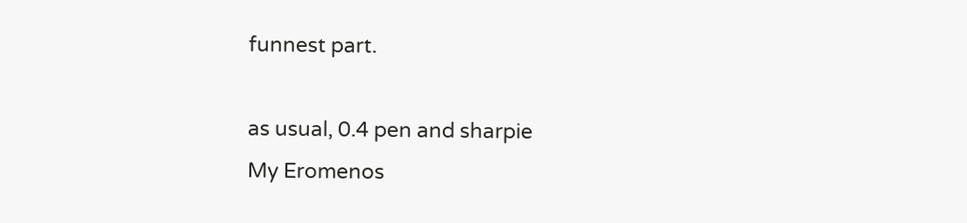funnest part.

as usual, 0.4 pen and sharpie
My Eromenos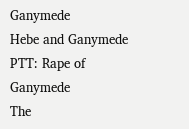Ganymede
Hebe and Ganymede
PTT: Rape of Ganymede
The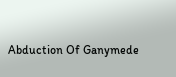Abduction Of Ganymede